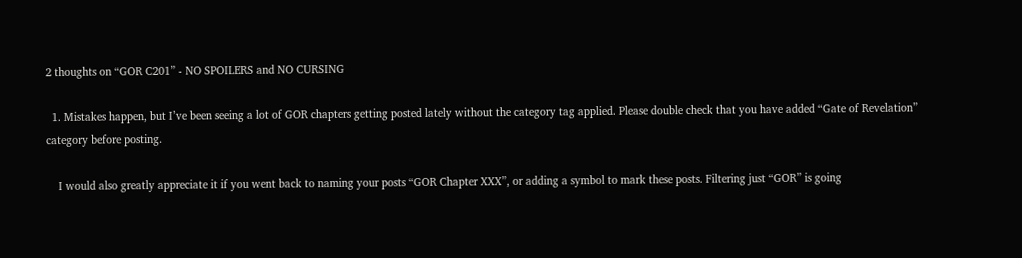2 thoughts on “GOR C201” - NO SPOILERS and NO CURSING

  1. Mistakes happen, but I’ve been seeing a lot of GOR chapters getting posted lately without the category tag applied. Please double check that you have added “Gate of Revelation” category before posting.

    I would also greatly appreciate it if you went back to naming your posts “GOR Chapter XXX”, or adding a symbol to mark these posts. Filtering just “GOR” is going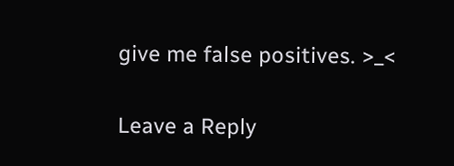give me false positives. >_<


Leave a Reply